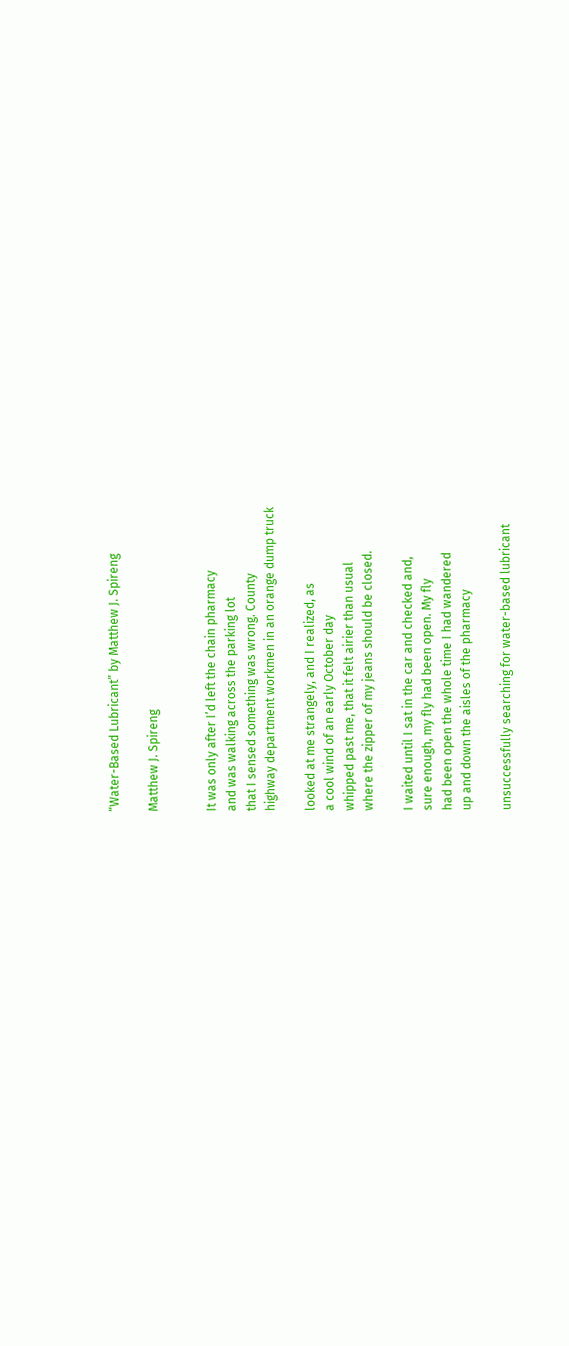“Water-Based Lubricant” by Matthew J. Spireng

Matthew J. Spireng


It was only after I’d left the chain pharmacy
and was walking across the parking lot
that I sensed something was wrong. County
highway department workmen in an orange dump truck

looked at me strangely, and I realized, as
a cool wind of an early October day
whipped past me, that it felt airier than usual
where the zipper of my jeans should be closed.

I waited until I sat in the car and checked and,
sure enough, my fly had been open. My fly
had been open the whole time I had wandered
up and down the aisles of the pharmacy

unsuccessfully searching for water-based lubricant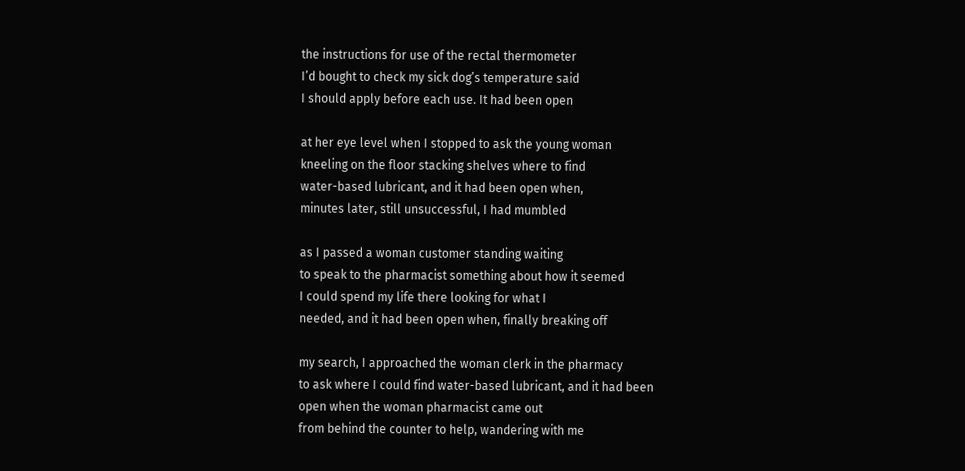the instructions for use of the rectal thermometer
I’d bought to check my sick dog’s temperature said
I should apply before each use. It had been open

at her eye level when I stopped to ask the young woman
kneeling on the floor stacking shelves where to find
water-based lubricant, and it had been open when,
minutes later, still unsuccessful, I had mumbled

as I passed a woman customer standing waiting
to speak to the pharmacist something about how it seemed
I could spend my life there looking for what I
needed, and it had been open when, finally breaking off

my search, I approached the woman clerk in the pharmacy
to ask where I could find water-based lubricant, and it had been
open when the woman pharmacist came out
from behind the counter to help, wandering with me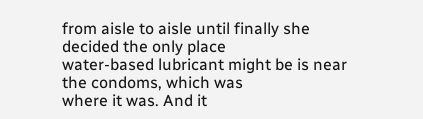from aisle to aisle until finally she decided the only place
water-based lubricant might be is near the condoms, which was
where it was. And it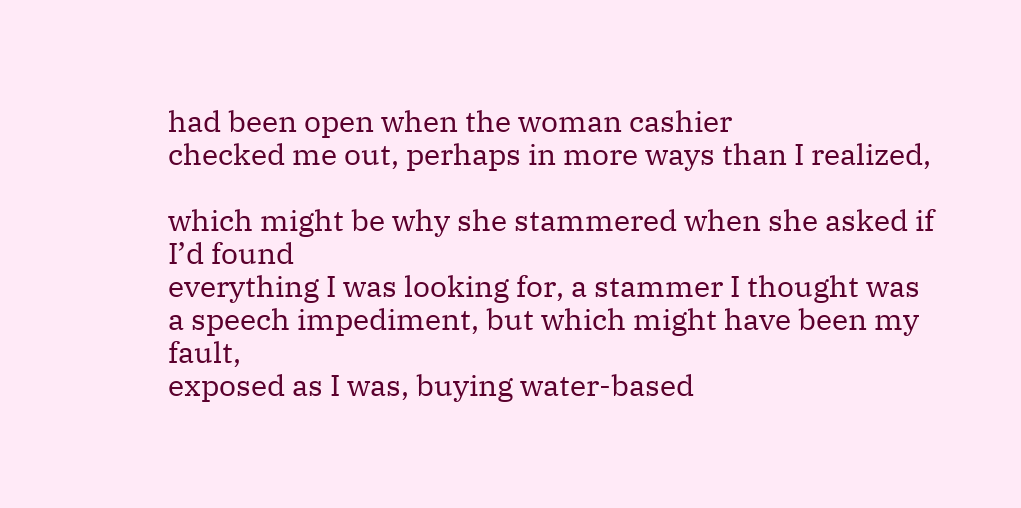had been open when the woman cashier
checked me out, perhaps in more ways than I realized,

which might be why she stammered when she asked if I’d found
everything I was looking for, a stammer I thought was
a speech impediment, but which might have been my fault,
exposed as I was, buying water-based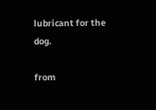lubricant for the dog.

from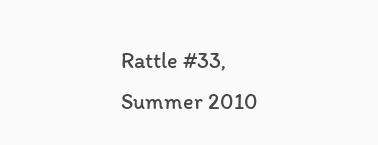Rattle #33, Summer 2010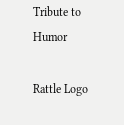Tribute to Humor

Rattle Logo